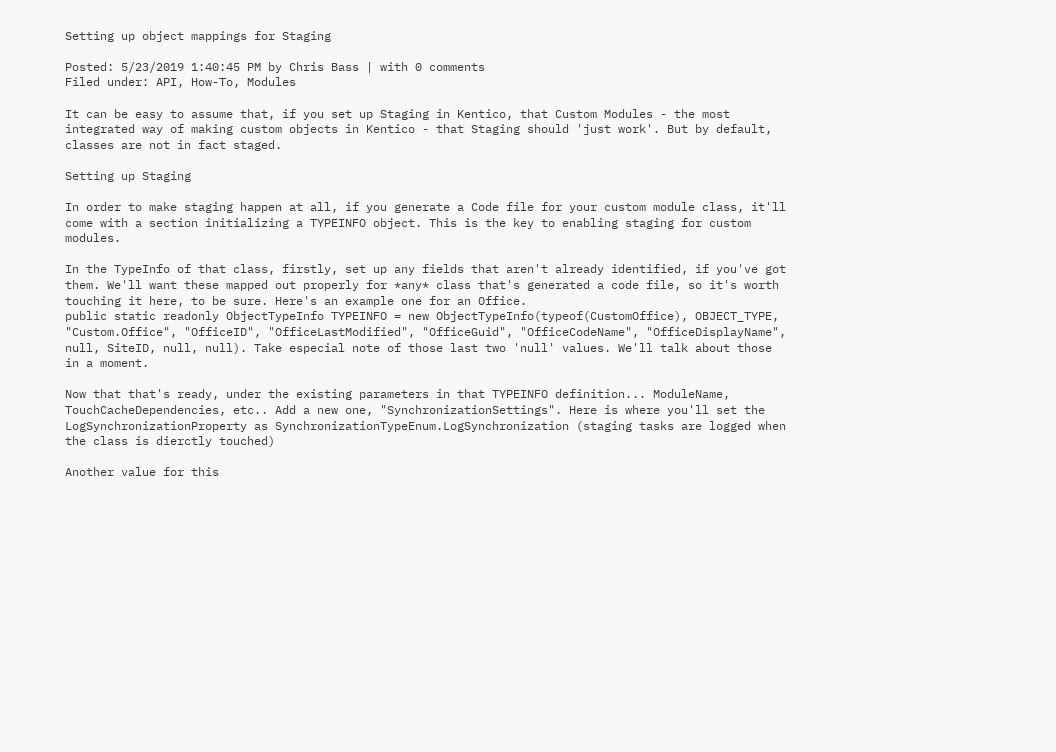Setting up object mappings for Staging

Posted: 5/23/2019 1:40:45 PM by Chris Bass | with 0 comments
Filed under: API, How-To, Modules

It can be easy to assume that, if you set up Staging in Kentico, that Custom Modules - the most integrated way of making custom objects in Kentico - that Staging should 'just work'. But by default, classes are not in fact staged.

Setting up Staging

In order to make staging happen at all, if you generate a Code file for your custom module class, it'll come with a section initializing a TYPEINFO object. This is the key to enabling staging for custom modules.

In the TypeInfo of that class, firstly, set up any fields that aren't already identified, if you've got them. We'll want these mapped out properly for *any* class that's generated a code file, so it's worth touching it here, to be sure. Here's an example one for an Office.
public static readonly ObjectTypeInfo TYPEINFO = new ObjectTypeInfo(typeof(CustomOffice), OBJECT_TYPE, "Custom.Office", "OfficeID", "OfficeLastModified", "OfficeGuid", "OfficeCodeName", "OfficeDisplayName", null, SiteID, null, null). Take especial note of those last two 'null' values. We'll talk about those in a moment.

Now that that's ready, under the existing parameters in that TYPEINFO definition... ModuleName, TouchCacheDependencies, etc.. Add a new one, "SynchronizationSettings". Here is where you'll set the LogSynchronizationProperty as SynchronizationTypeEnum.LogSynchronization (staging tasks are logged when the class is dierctly touched)

Another value for this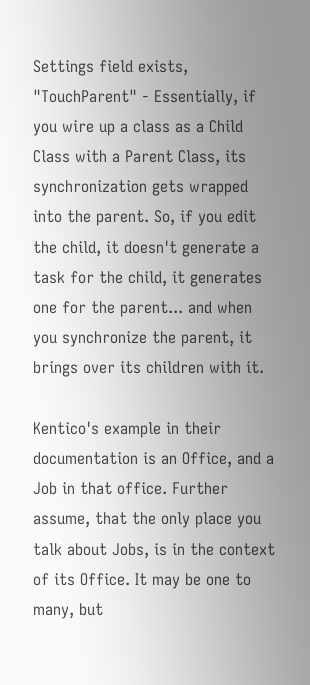Settings field exists, "TouchParent" - Essentially, if you wire up a class as a Child Class with a Parent Class, its synchronization gets wrapped into the parent. So, if you edit the child, it doesn't generate a task for the child, it generates one for the parent... and when you synchronize the parent, it brings over its children with it.

Kentico's example in their documentation is an Office, and a Job in that office. Further assume, that the only place you talk about Jobs, is in the context of its Office. It may be one to many, but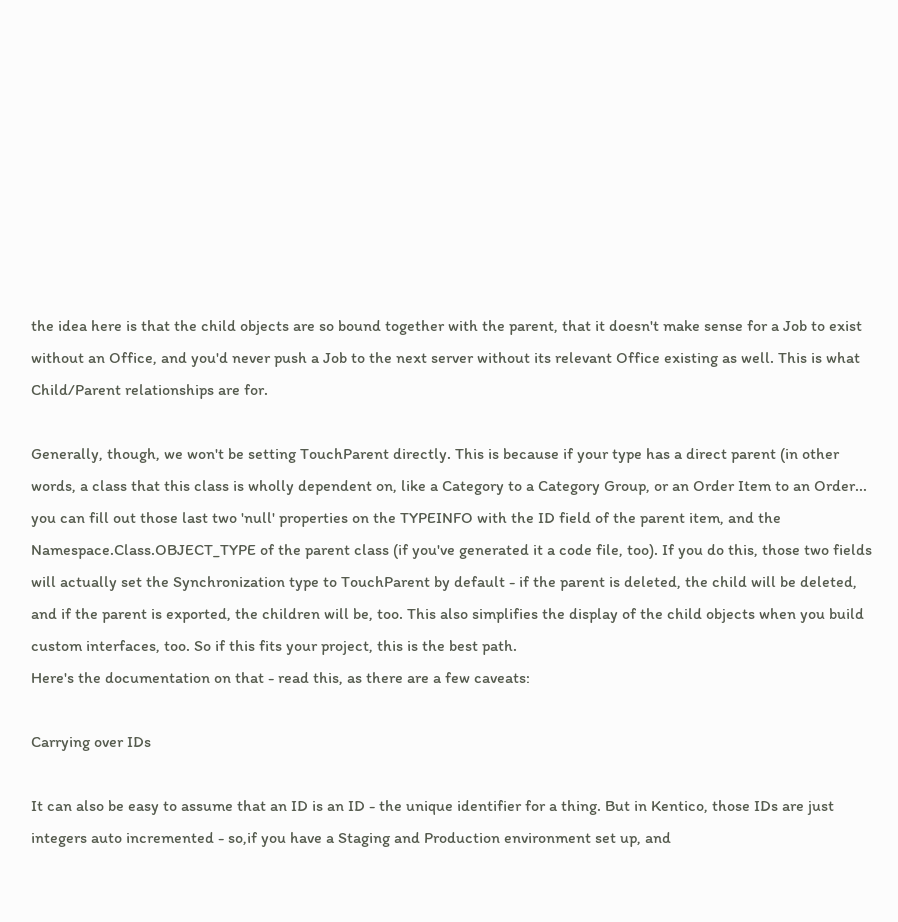the idea here is that the child objects are so bound together with the parent, that it doesn't make sense for a Job to exist without an Office, and you'd never push a Job to the next server without its relevant Office existing as well. This is what Child/Parent relationships are for.

Generally, though, we won't be setting TouchParent directly. This is because if your type has a direct parent (in other words, a class that this class is wholly dependent on, like a Category to a Category Group, or an Order Item to an Order... you can fill out those last two 'null' properties on the TYPEINFO with the ID field of the parent item, and the Namespace.Class.OBJECT_TYPE of the parent class (if you've generated it a code file, too). If you do this, those two fields will actually set the Synchronization type to TouchParent by default - if the parent is deleted, the child will be deleted, and if the parent is exported, the children will be, too. This also simplifies the display of the child objects when you build custom interfaces, too. So if this fits your project, this is the best path.
Here's the documentation on that - read this, as there are a few caveats:

Carrying over IDs

It can also be easy to assume that an ID is an ID - the unique identifier for a thing. But in Kentico, those IDs are just integers auto incremented - so,if you have a Staging and Production environment set up, and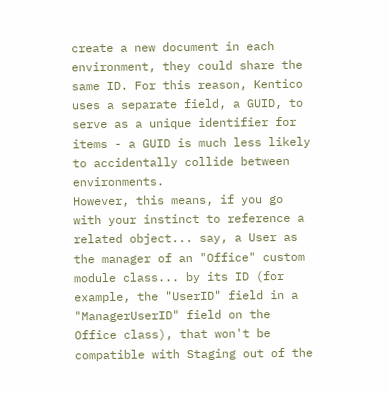create a new document in each environment, they could share the same ID. For this reason, Kentico uses a separate field, a GUID, to serve as a unique identifier for items - a GUID is much less likely to accidentally collide between environments.
However, this means, if you go with your instinct to reference a related object... say, a User as the manager of an "Office" custom module class... by its ID (for example, the "UserID" field in a "ManagerUserID" field on the Office class), that won't be compatible with Staging out of the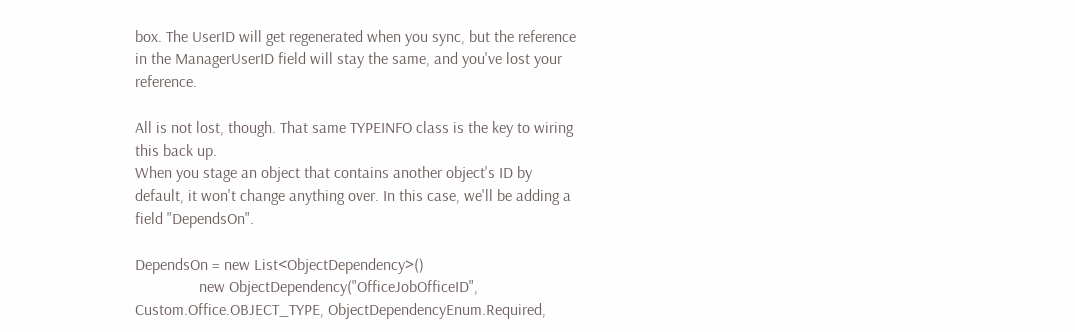box. The UserID will get regenerated when you sync, but the reference in the ManagerUserID field will stay the same, and you've lost your reference.

All is not lost, though. That same TYPEINFO class is the key to wiring this back up.
When you stage an object that contains another object's ID by default, it won't change anything over. In this case, we'll be adding a field "DependsOn".

DependsOn = new List<ObjectDependency>()
                new ObjectDependency("OfficeJobOfficeID", Custom.Office.OBJECT_TYPE, ObjectDependencyEnum.Required,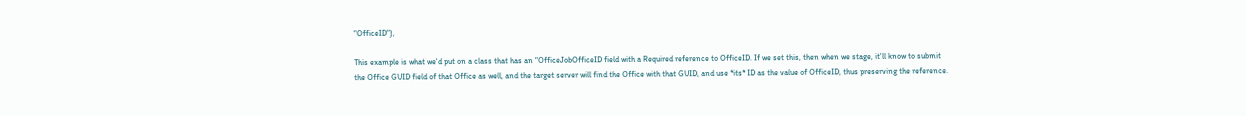"OfficeID"),

This example is what we'd put on a class that has an "OfficeJobOfficeID field with a Required reference to OfficeID. If we set this, then when we stage, it'll know to submit the Office GUID field of that Office as well, and the target server will find the Office with that GUID, and use *its* ID as the value of OfficeID, thus preserving the reference.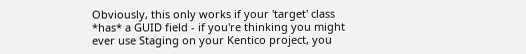Obviously, this only works if your 'target' class *has* a GUID field - if you're thinking you might ever use Staging on your Kentico project, you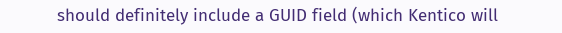should definitely include a GUID field (which Kentico will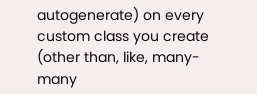autogenerate) on every custom class you create (other than, like, many-many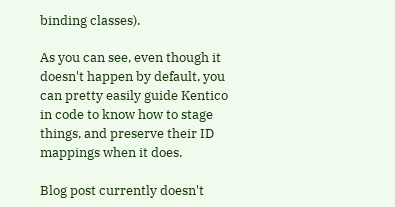binding classes).

As you can see, even though it doesn't happen by default, you can pretty easily guide Kentico in code to know how to stage things, and preserve their ID mappings when it does.

Blog post currently doesn't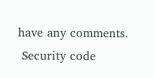have any comments.
 Security code